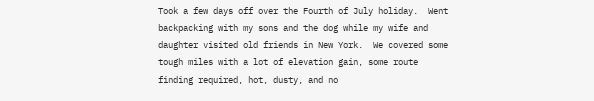Took a few days off over the Fourth of July holiday.  Went backpacking with my sons and the dog while my wife and daughter visited old friends in New York.  We covered some tough miles with a lot of elevation gain, some route finding required, hot, dusty, and no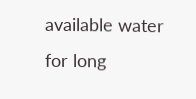available water for long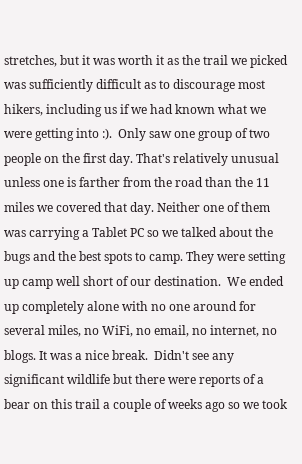stretches, but it was worth it as the trail we picked was sufficiently difficult as to discourage most hikers, including us if we had known what we were getting into :).  Only saw one group of two people on the first day. That's relatively unusual unless one is farther from the road than the 11 miles we covered that day. Neither one of them was carrying a Tablet PC so we talked about the bugs and the best spots to camp. They were setting up camp well short of our destination.  We ended up completely alone with no one around for several miles, no WiFi, no email, no internet, no blogs. It was a nice break.  Didn't see any significant wildlife but there were reports of a bear on this trail a couple of weeks ago so we took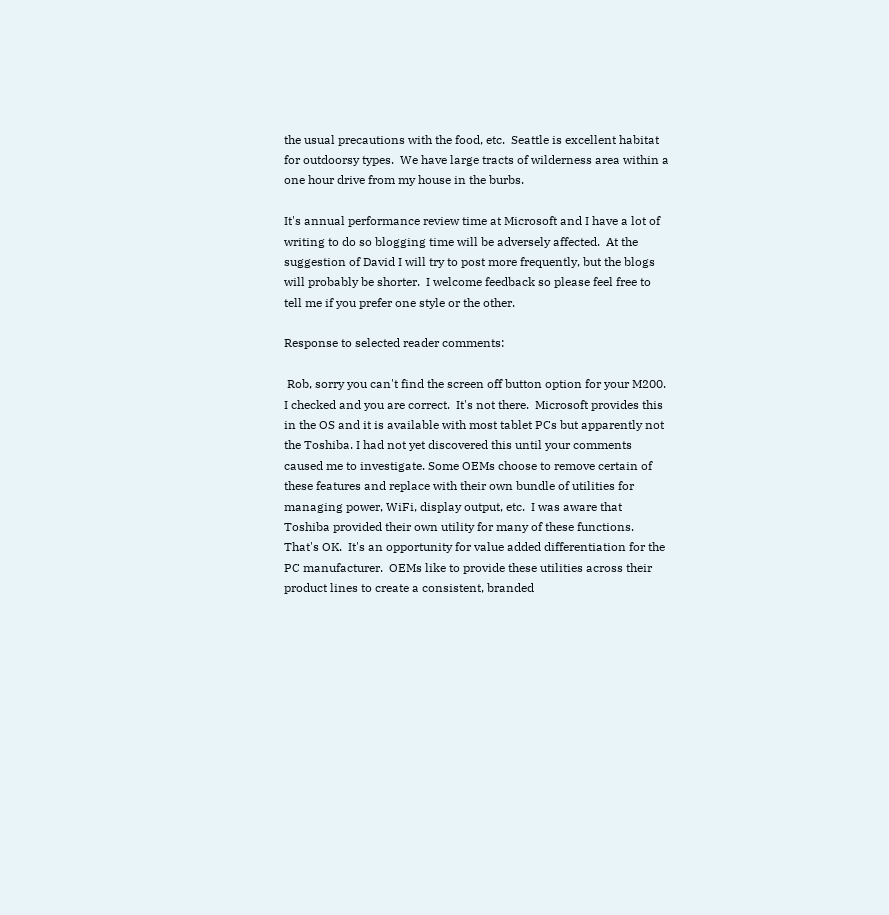the usual precautions with the food, etc.  Seattle is excellent habitat for outdoorsy types.  We have large tracts of wilderness area within a one hour drive from my house in the burbs.

It's annual performance review time at Microsoft and I have a lot of writing to do so blogging time will be adversely affected.  At the suggestion of David I will try to post more frequently, but the blogs will probably be shorter.  I welcome feedback so please feel free to tell me if you prefer one style or the other.

Response to selected reader comments:

 Rob, sorry you can't find the screen off button option for your M200.  I checked and you are correct.  It's not there.  Microsoft provides this in the OS and it is available with most tablet PCs but apparently not the Toshiba. I had not yet discovered this until your comments caused me to investigate. Some OEMs choose to remove certain of these features and replace with their own bundle of utilities for managing power, WiFi, display output, etc.  I was aware that Toshiba provided their own utility for many of these functions.  That's OK.  It's an opportunity for value added differentiation for the PC manufacturer.  OEMs like to provide these utilities across their product lines to create a consistent, branded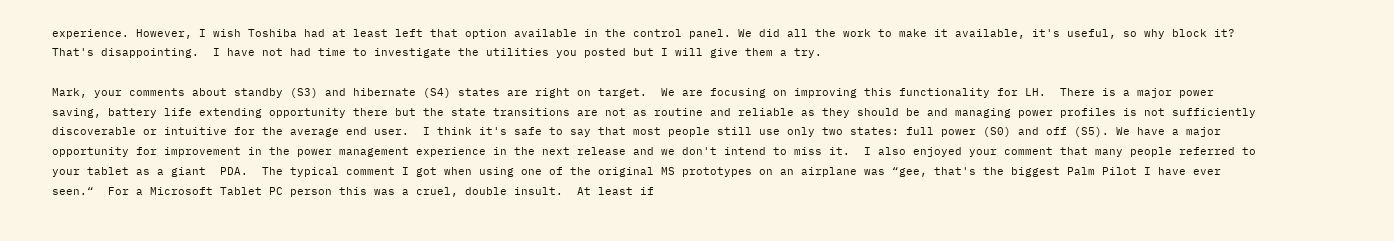experience. However, I wish Toshiba had at least left that option available in the control panel. We did all the work to make it available, it's useful, so why block it? That's disappointing.  I have not had time to investigate the utilities you posted but I will give them a try.

Mark, your comments about standby (S3) and hibernate (S4) states are right on target.  We are focusing on improving this functionality for LH.  There is a major power saving, battery life extending opportunity there but the state transitions are not as routine and reliable as they should be and managing power profiles is not sufficiently discoverable or intuitive for the average end user.  I think it's safe to say that most people still use only two states: full power (S0) and off (S5). We have a major opportunity for improvement in the power management experience in the next release and we don't intend to miss it.  I also enjoyed your comment that many people referred to your tablet as a giant  PDA.  The typical comment I got when using one of the original MS prototypes on an airplane was “gee, that's the biggest Palm Pilot I have ever seen.“  For a Microsoft Tablet PC person this was a cruel, double insult.  At least if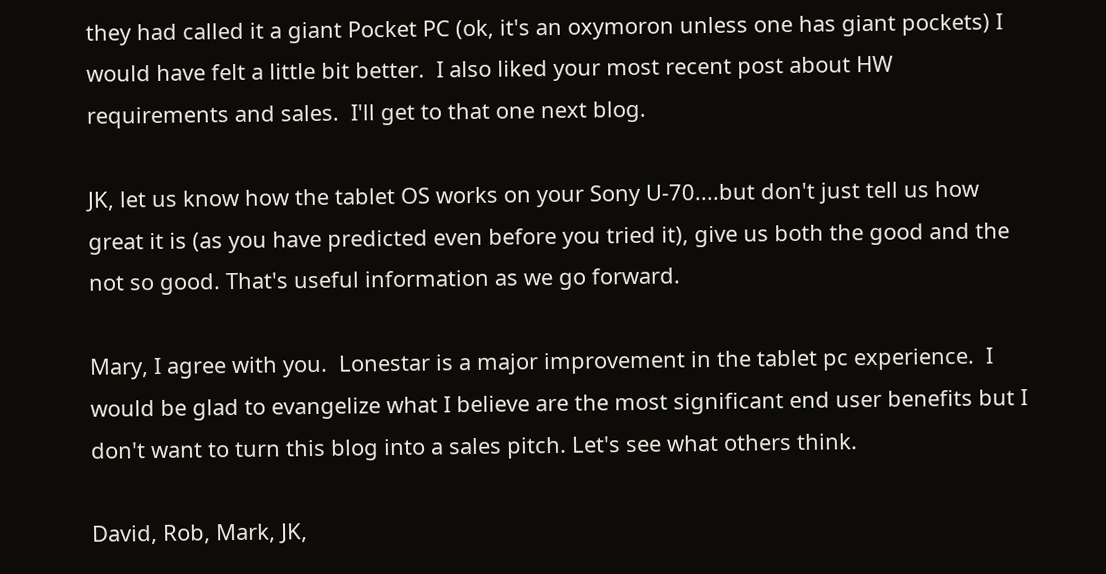they had called it a giant Pocket PC (ok, it's an oxymoron unless one has giant pockets) I would have felt a little bit better.  I also liked your most recent post about HW requirements and sales.  I'll get to that one next blog.

JK, let us know how the tablet OS works on your Sony U-70....but don't just tell us how great it is (as you have predicted even before you tried it), give us both the good and the not so good. That's useful information as we go forward.

Mary, I agree with you.  Lonestar is a major improvement in the tablet pc experience.  I would be glad to evangelize what I believe are the most significant end user benefits but I don't want to turn this blog into a sales pitch. Let's see what others think.

David, Rob, Mark, JK,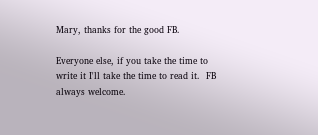Mary, thanks for the good FB.

Everyone else, if you take the time to write it I'll take the time to read it.  FB always welcome.